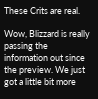These Crits are real.

Wow, Blizzard is really passing the information out since the preview. We just got a little bit more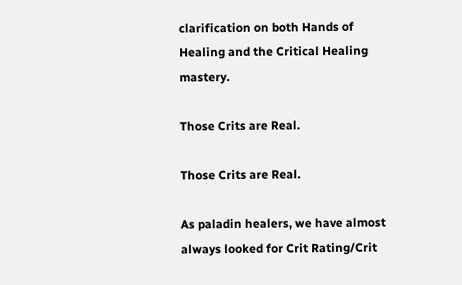clarification on both Hands of Healing and the Critical Healing mastery.

Those Crits are Real.

Those Crits are Real.

As paladin healers, we have almost always looked for Crit Rating/Crit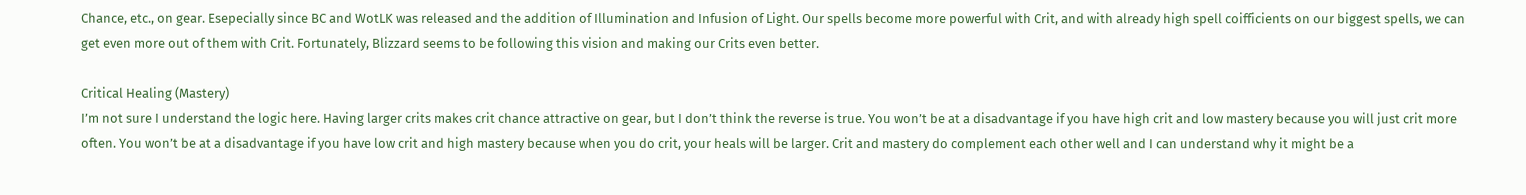Chance, etc., on gear. Esepecially since BC and WotLK was released and the addition of Illumination and Infusion of Light. Our spells become more powerful with Crit, and with already high spell coifficients on our biggest spells, we can get even more out of them with Crit. Fortunately, Blizzard seems to be following this vision and making our Crits even better.

Critical Healing (Mastery)
I’m not sure I understand the logic here. Having larger crits makes crit chance attractive on gear, but I don’t think the reverse is true. You won’t be at a disadvantage if you have high crit and low mastery because you will just crit more often. You won’t be at a disadvantage if you have low crit and high mastery because when you do crit, your heals will be larger. Crit and mastery do complement each other well and I can understand why it might be a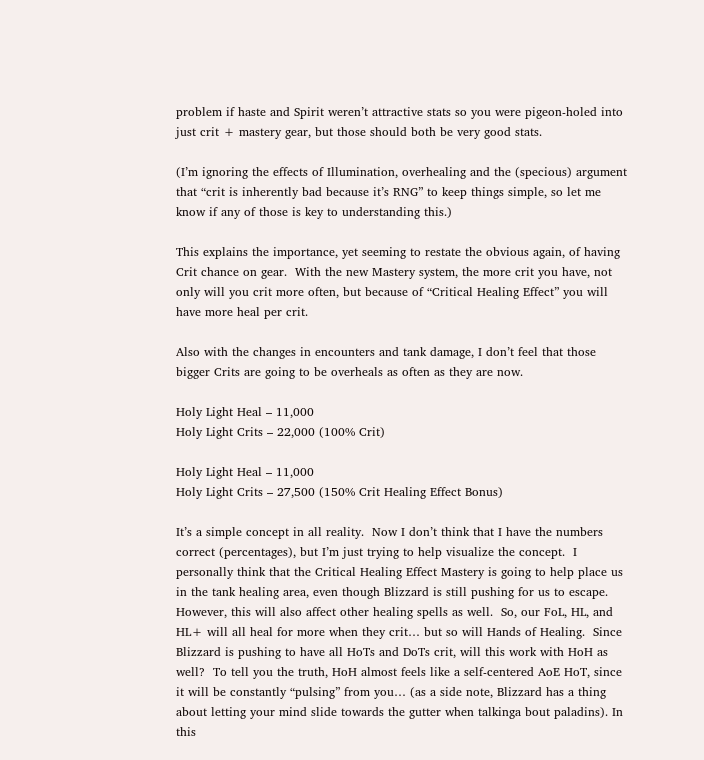problem if haste and Spirit weren’t attractive stats so you were pigeon-holed into just crit + mastery gear, but those should both be very good stats.

(I’m ignoring the effects of Illumination, overhealing and the (specious) argument that “crit is inherently bad because it’s RNG” to keep things simple, so let me know if any of those is key to understanding this.)

This explains the importance, yet seeming to restate the obvious again, of having Crit chance on gear.  With the new Mastery system, the more crit you have, not only will you crit more often, but because of “Critical Healing Effect” you will have more heal per crit.

Also with the changes in encounters and tank damage, I don’t feel that those bigger Crits are going to be overheals as often as they are now.

Holy Light Heal – 11,000
Holy Light Crits – 22,000 (100% Crit)

Holy Light Heal – 11,000
Holy Light Crits – 27,500 (150% Crit Healing Effect Bonus)

It’s a simple concept in all reality.  Now I don’t think that I have the numbers correct (percentages), but I’m just trying to help visualize the concept.  I personally think that the Critical Healing Effect Mastery is going to help place us in the tank healing area, even though Blizzard is still pushing for us to escape.  However, this will also affect other healing spells as well.  So, our FoL, HL, and HL+ will all heal for more when they crit… but so will Hands of Healing.  Since Blizzard is pushing to have all HoTs and DoTs crit, will this work with HoH as well?  To tell you the truth, HoH almost feels like a self-centered AoE HoT, since it will be constantly “pulsing” from you… (as a side note, Blizzard has a thing about letting your mind slide towards the gutter when talkinga bout paladins). In this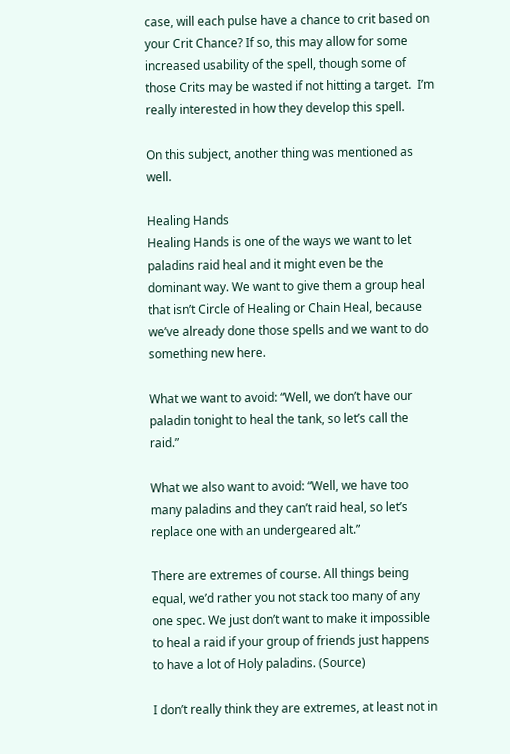case, will each pulse have a chance to crit based on your Crit Chance? If so, this may allow for some increased usability of the spell, though some of those Crits may be wasted if not hitting a target.  I’m really interested in how they develop this spell.

On this subject, another thing was mentioned as well.

Healing Hands
Healing Hands is one of the ways we want to let paladins raid heal and it might even be the dominant way. We want to give them a group heal that isn’t Circle of Healing or Chain Heal, because we’ve already done those spells and we want to do something new here.

What we want to avoid: “Well, we don’t have our paladin tonight to heal the tank, so let’s call the raid.”

What we also want to avoid: “Well, we have too many paladins and they can’t raid heal, so let’s replace one with an undergeared alt.”

There are extremes of course. All things being equal, we’d rather you not stack too many of any one spec. We just don’t want to make it impossible to heal a raid if your group of friends just happens to have a lot of Holy paladins. (Source)

I don’t really think they are extremes, at least not in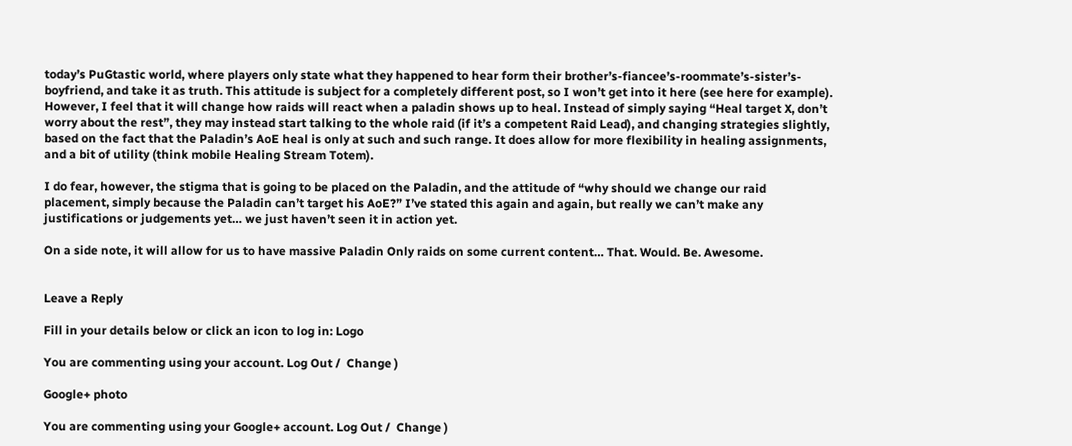today’s PuGtastic world, where players only state what they happened to hear form their brother’s-fiancee’s-roommate’s-sister’s-boyfriend, and take it as truth. This attitude is subject for a completely different post, so I won’t get into it here (see here for example). However, I feel that it will change how raids will react when a paladin shows up to heal. Instead of simply saying “Heal target X, don’t worry about the rest”, they may instead start talking to the whole raid (if it’s a competent Raid Lead), and changing strategies slightly, based on the fact that the Paladin’s AoE heal is only at such and such range. It does allow for more flexibility in healing assignments, and a bit of utility (think mobile Healing Stream Totem).

I do fear, however, the stigma that is going to be placed on the Paladin, and the attitude of “why should we change our raid placement, simply because the Paladin can’t target his AoE?” I’ve stated this again and again, but really we can’t make any justifications or judgements yet… we just haven’t seen it in action yet.

On a side note, it will allow for us to have massive Paladin Only raids on some current content… That. Would. Be. Awesome.


Leave a Reply

Fill in your details below or click an icon to log in: Logo

You are commenting using your account. Log Out /  Change )

Google+ photo

You are commenting using your Google+ account. Log Out /  Change )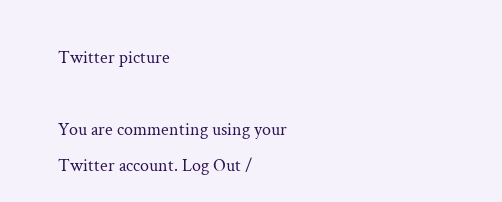Twitter picture

You are commenting using your Twitter account. Log Out /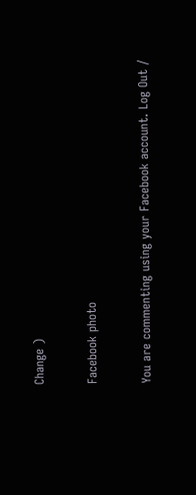Change )

Facebook photo

You are commenting using your Facebook account. Log Out /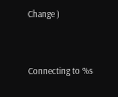Change )


Connecting to %s